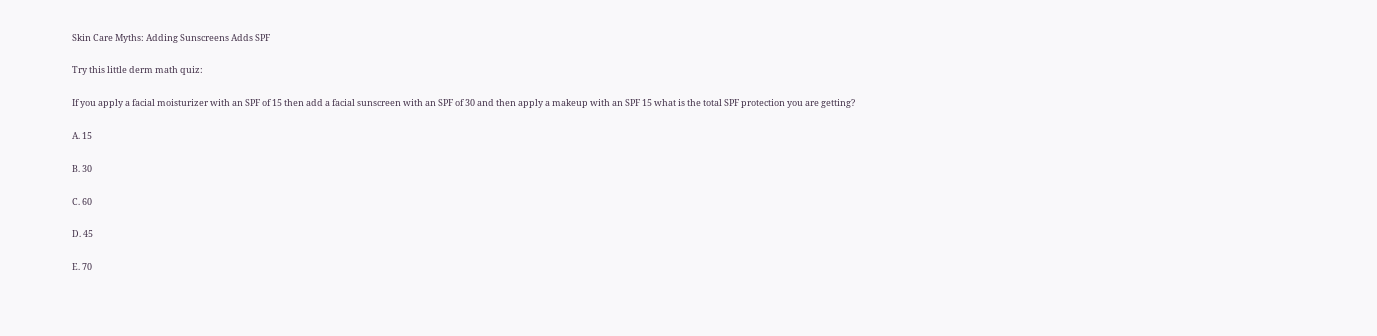Skin Care Myths: Adding Sunscreens Adds SPF

Try this little derm math quiz:

If you apply a facial moisturizer with an SPF of 15 then add a facial sunscreen with an SPF of 30 and then apply a makeup with an SPF 15 what is the total SPF protection you are getting?

A. 15

B. 30

C. 60

D. 45

E. 70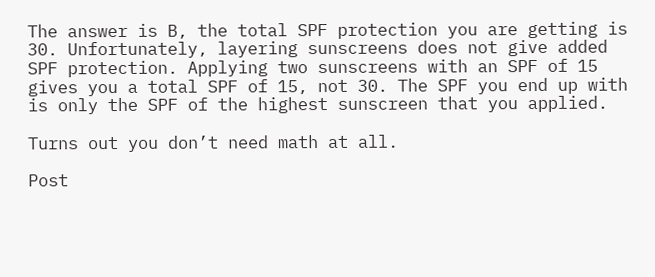The answer is B, the total SPF protection you are getting is 30. Unfortunately, layering sunscreens does not give added SPF protection. Applying two sunscreens with an SPF of 15 gives you a total SPF of 15, not 30. The SPF you end up with is only the SPF of the highest sunscreen that you applied.

Turns out you don’t need math at all.

Post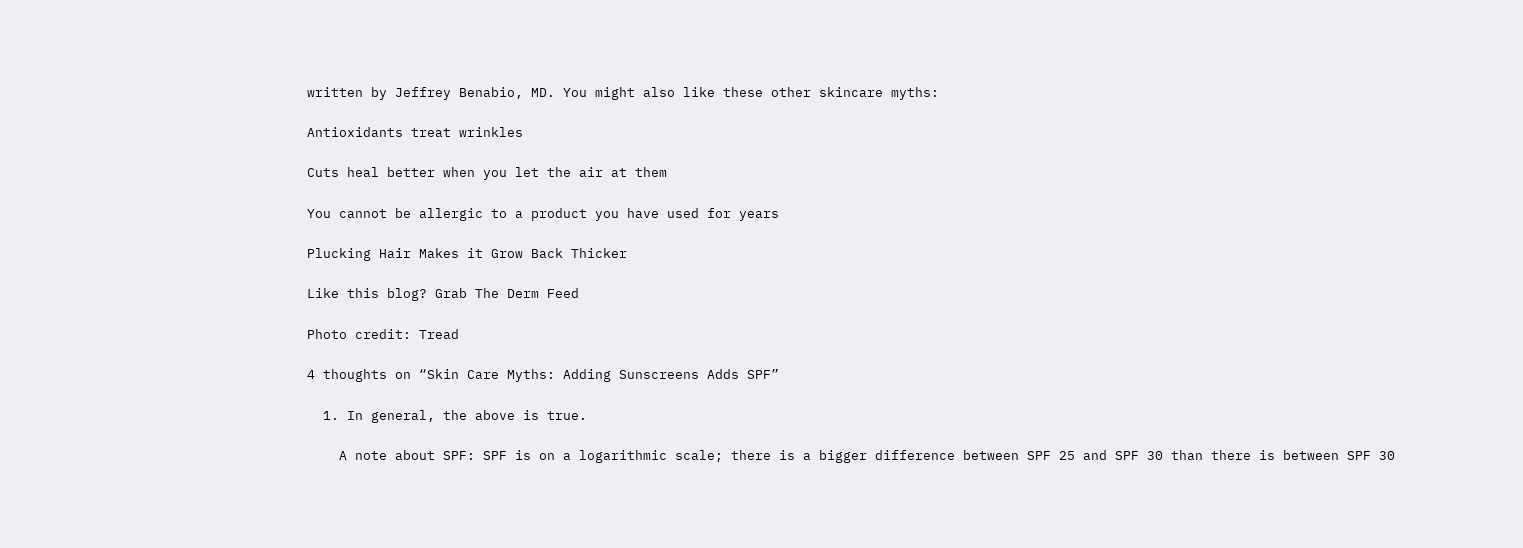written by Jeffrey Benabio, MD. You might also like these other skincare myths:

Antioxidants treat wrinkles

Cuts heal better when you let the air at them

You cannot be allergic to a product you have used for years

Plucking Hair Makes it Grow Back Thicker

Like this blog? Grab The Derm Feed

Photo credit: Tread

4 thoughts on “Skin Care Myths: Adding Sunscreens Adds SPF”

  1. In general, the above is true.

    A note about SPF: SPF is on a logarithmic scale; there is a bigger difference between SPF 25 and SPF 30 than there is between SPF 30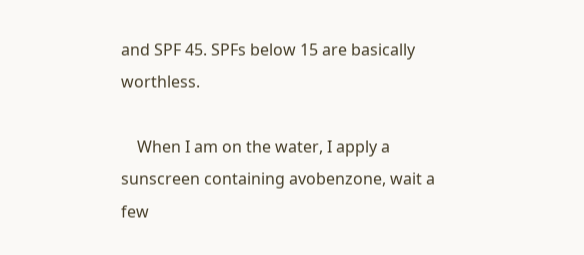and SPF 45. SPFs below 15 are basically worthless.

    When I am on the water, I apply a sunscreen containing avobenzone, wait a few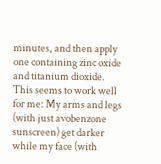minutes, and then apply one containing zinc oxide and titanium dioxide. This seems to work well for me: My arms and legs (with just avobenzone sunscreen) get darker while my face (with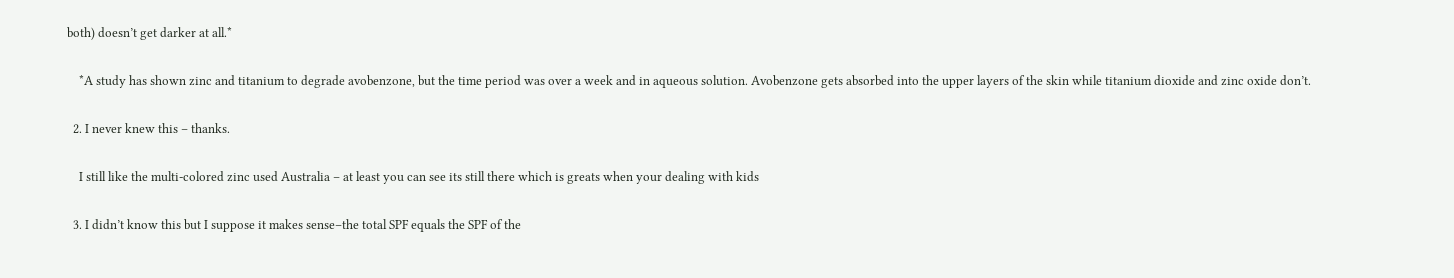both) doesn’t get darker at all.*

    *A study has shown zinc and titanium to degrade avobenzone, but the time period was over a week and in aqueous solution. Avobenzone gets absorbed into the upper layers of the skin while titanium dioxide and zinc oxide don’t.

  2. I never knew this – thanks.

    I still like the multi-colored zinc used Australia – at least you can see its still there which is greats when your dealing with kids

  3. I didn’t know this but I suppose it makes sense–the total SPF equals the SPF of the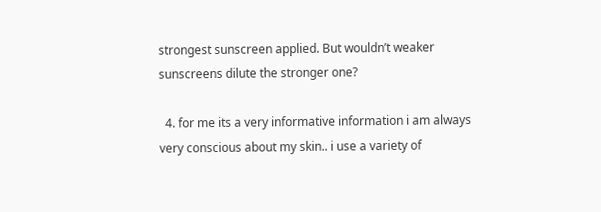strongest sunscreen applied. But wouldn’t weaker sunscreens dilute the stronger one?

  4. for me its a very informative information i am always very conscious about my skin.. i use a variety of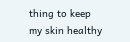thing to keep my skin healthy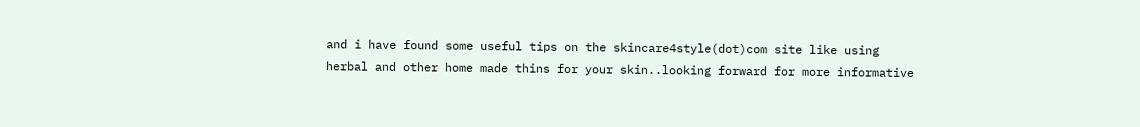and i have found some useful tips on the skincare4style(dot)com site like using herbal and other home made thins for your skin..looking forward for more informative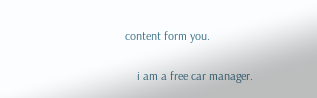content form you.

    i am a free car manager.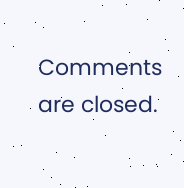Comments are closed.